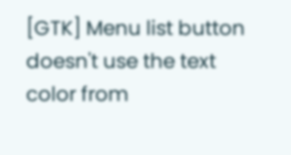[GTK] Menu list button doesn't use the text color from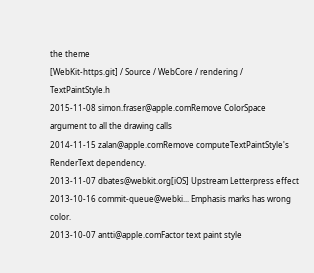the theme
[WebKit-https.git] / Source / WebCore / rendering / TextPaintStyle.h
2015-11-08 simon.fraser@apple.comRemove ColorSpace argument to all the drawing calls
2014-11-15 zalan@apple.comRemove computeTextPaintStyle's RenderText dependency.
2013-11-07 dbates@webkit.org[iOS] Upstream Letterpress effect
2013-10-16 commit-queue@webki... Emphasis marks has wrong color.
2013-10-07 antti@apple.comFactor text paint style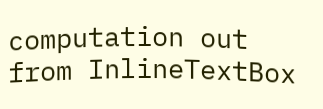computation out from InlineTextBox